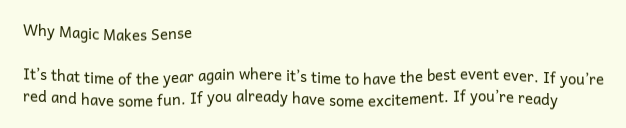Why Magic Makes Sense

It’s that time of the year again where it’s time to have the best event ever. If you’re red and have some fun. If you already have some excitement. If you’re ready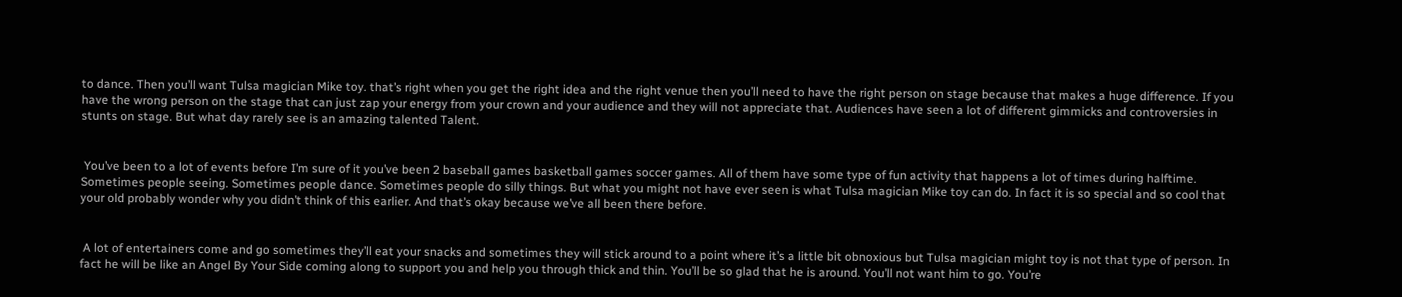to dance. Then you’ll want Tulsa magician Mike toy. that’s right when you get the right idea and the right venue then you’ll need to have the right person on stage because that makes a huge difference. If you have the wrong person on the stage that can just zap your energy from your crown and your audience and they will not appreciate that. Audiences have seen a lot of different gimmicks and controversies in stunts on stage. But what day rarely see is an amazing talented Talent.


 You’ve been to a lot of events before I’m sure of it you’ve been 2 baseball games basketball games soccer games. All of them have some type of fun activity that happens a lot of times during halftime. Sometimes people seeing. Sometimes people dance. Sometimes people do silly things. But what you might not have ever seen is what Tulsa magician Mike toy can do. In fact it is so special and so cool that your old probably wonder why you didn’t think of this earlier. And that’s okay because we’ve all been there before.


 A lot of entertainers come and go sometimes they’ll eat your snacks and sometimes they will stick around to a point where it’s a little bit obnoxious but Tulsa magician might toy is not that type of person. In fact he will be like an Angel By Your Side coming along to support you and help you through thick and thin. You’ll be so glad that he is around. You’ll not want him to go. You’re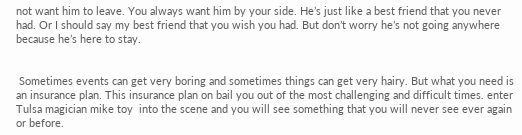not want him to leave. You always want him by your side. He’s just like a best friend that you never had. Or I should say my best friend that you wish you had. But don’t worry he’s not going anywhere because he’s here to stay.


 Sometimes events can get very boring and sometimes things can get very hairy. But what you need is an insurance plan. This insurance plan on bail you out of the most challenging and difficult times. enter Tulsa magician mike toy  into the scene and you will see something that you will never see ever again or before.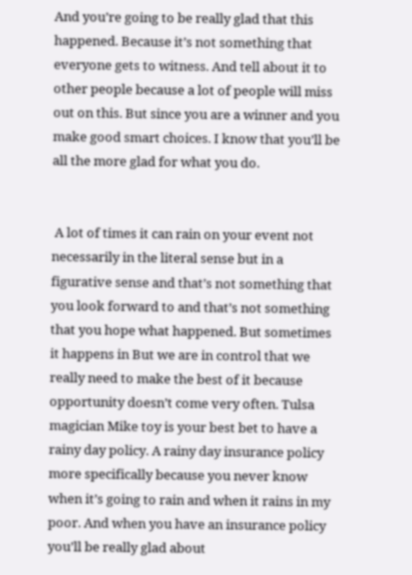And you’re going to be really glad that this happened. Because it’s not something that everyone gets to witness. And tell about it to other people because a lot of people will miss out on this. But since you are a winner and you make good smart choices. I know that you’ll be all the more glad for what you do.


 A lot of times it can rain on your event not necessarily in the literal sense but in a figurative sense and that’s not something that you look forward to and that’s not something that you hope what happened. But sometimes it happens in But we are in control that we really need to make the best of it because opportunity doesn’t come very often. Tulsa magician Mike toy is your best bet to have a rainy day policy. A rainy day insurance policy more specifically because you never know when it’s going to rain and when it rains in my poor. And when you have an insurance policy you’ll be really glad about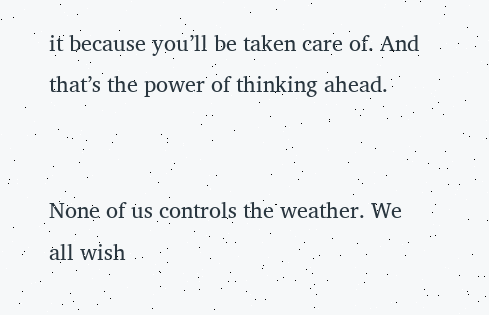it because you’ll be taken care of. And that’s the power of thinking ahead.


None of us controls the weather. We all wish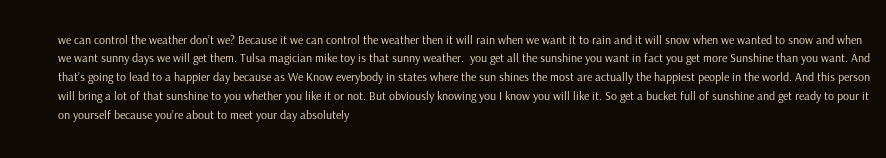we can control the weather don’t we? Because it we can control the weather then it will rain when we want it to rain and it will snow when we wanted to snow and when we want sunny days we will get them. Tulsa magician mike toy is that sunny weather.  you get all the sunshine you want in fact you get more Sunshine than you want. And that’s going to lead to a happier day because as We Know everybody in states where the sun shines the most are actually the happiest people in the world. And this person will bring a lot of that sunshine to you whether you like it or not. But obviously knowing you I know you will like it. So get a bucket full of sunshine and get ready to pour it on yourself because you’re about to meet your day absolutely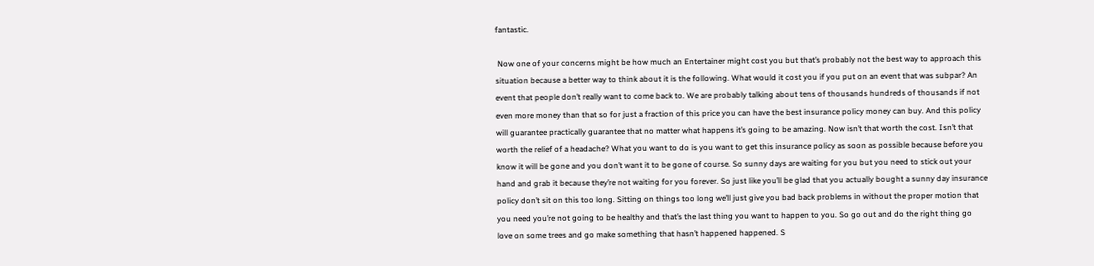fantastic.

 Now one of your concerns might be how much an Entertainer might cost you but that’s probably not the best way to approach this situation because a better way to think about it is the following. What would it cost you if you put on an event that was subpar? An event that people don’t really want to come back to. We are probably talking about tens of thousands hundreds of thousands if not even more money than that so for just a fraction of this price you can have the best insurance policy money can buy. And this policy will guarantee practically guarantee that no matter what happens it’s going to be amazing. Now isn’t that worth the cost. Isn’t that worth the relief of a headache? What you want to do is you want to get this insurance policy as soon as possible because before you know it will be gone and you don’t want it to be gone of course. So sunny days are waiting for you but you need to stick out your hand and grab it because they’re not waiting for you forever. So just like you’ll be glad that you actually bought a sunny day insurance policy don’t sit on this too long. Sitting on things too long we’ll just give you bad back problems in without the proper motion that you need you’re not going to be healthy and that’s the last thing you want to happen to you. So go out and do the right thing go love on some trees and go make something that hasn’t happened happened. S